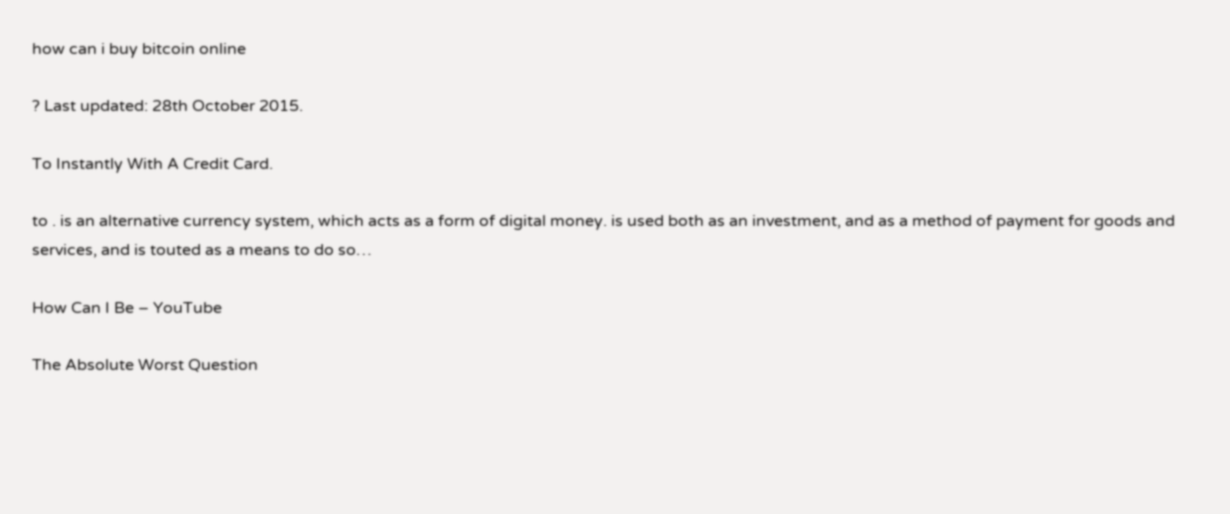how can i buy bitcoin online

? Last updated: 28th October 2015.

To Instantly With A Credit Card.

to . is an alternative currency system, which acts as a form of digital money. is used both as an investment, and as a method of payment for goods and services, and is touted as a means to do so…

How Can I Be – YouTube

The Absolute Worst Question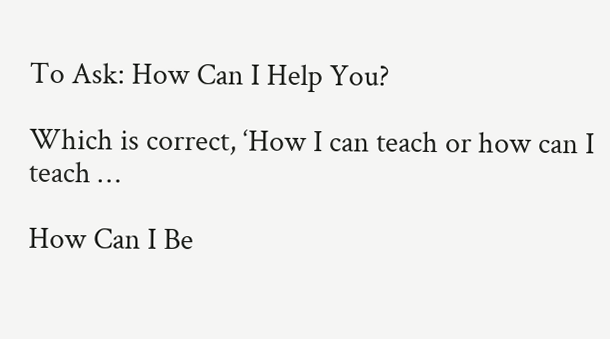To Ask: How Can I Help You?

Which is correct, ‘How I can teach or how can I teach …

How Can I Be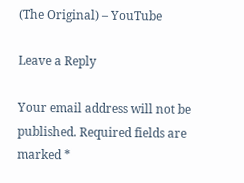(The Original) – YouTube

Leave a Reply

Your email address will not be published. Required fields are marked *